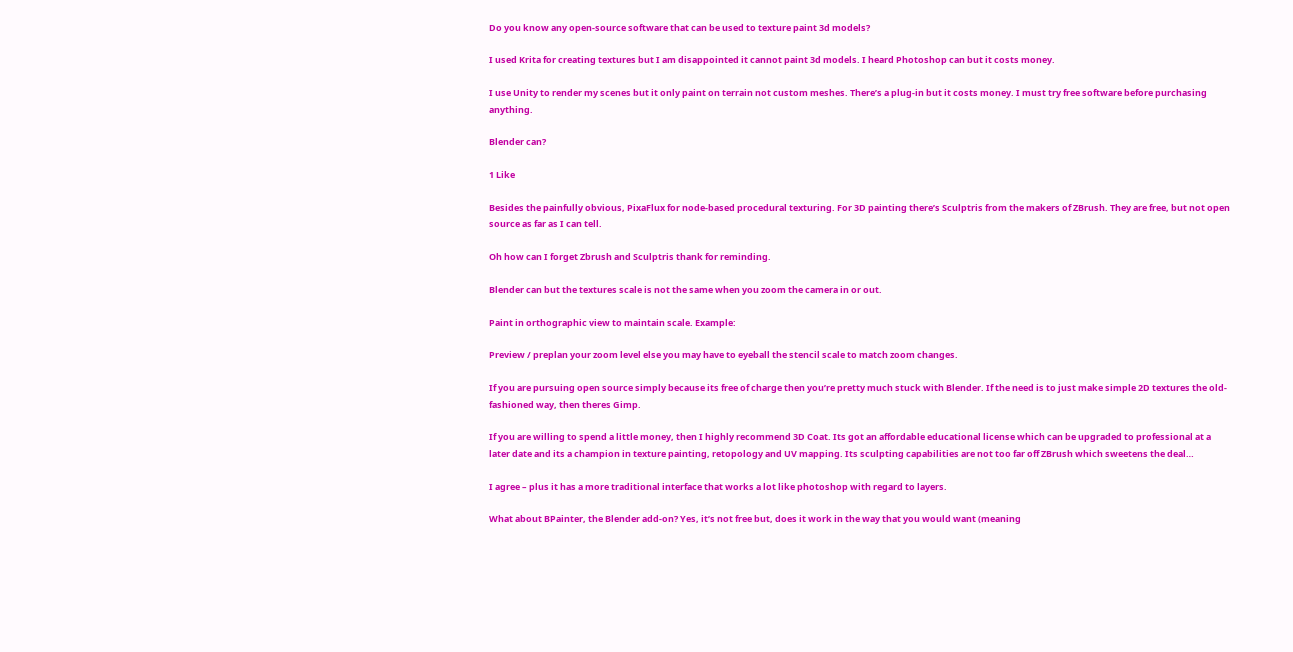Do you know any open-source software that can be used to texture paint 3d models?

I used Krita for creating textures but I am disappointed it cannot paint 3d models. I heard Photoshop can but it costs money.

I use Unity to render my scenes but it only paint on terrain not custom meshes. There’s a plug-in but it costs money. I must try free software before purchasing anything.

Blender can?

1 Like

Besides the painfully obvious, PixaFlux for node-based procedural texturing. For 3D painting there’s Sculptris from the makers of ZBrush. They are free, but not open source as far as I can tell.

Oh how can I forget Zbrush and Sculptris thank for reminding.

Blender can but the textures scale is not the same when you zoom the camera in or out.

Paint in orthographic view to maintain scale. Example:

Preview / preplan your zoom level else you may have to eyeball the stencil scale to match zoom changes.

If you are pursuing open source simply because its free of charge then you’re pretty much stuck with Blender. If the need is to just make simple 2D textures the old-fashioned way, then theres Gimp.

If you are willing to spend a little money, then I highly recommend 3D Coat. Its got an affordable educational license which can be upgraded to professional at a later date and its a champion in texture painting, retopology and UV mapping. Its sculpting capabilities are not too far off ZBrush which sweetens the deal…

I agree – plus it has a more traditional interface that works a lot like photoshop with regard to layers.

What about BPainter, the Blender add-on? Yes, it’s not free but, does it work in the way that you would want (meaning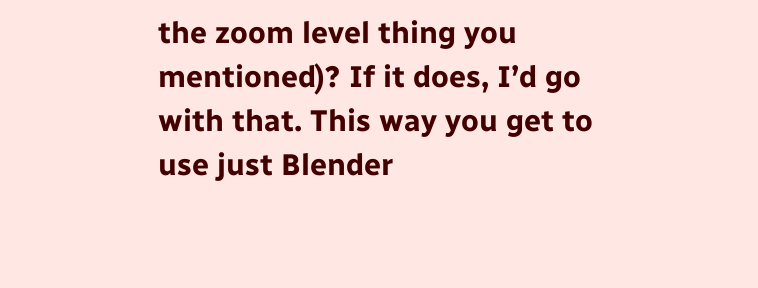the zoom level thing you mentioned)? If it does, I’d go with that. This way you get to use just Blender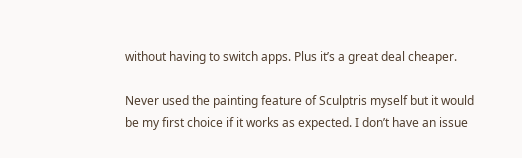without having to switch apps. Plus it’s a great deal cheaper.

Never used the painting feature of Sculptris myself but it would be my first choice if it works as expected. I don’t have an issue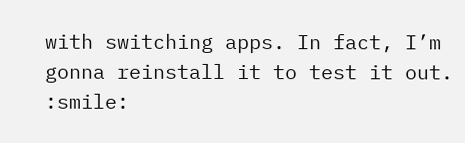with switching apps. In fact, I’m gonna reinstall it to test it out. :smile: